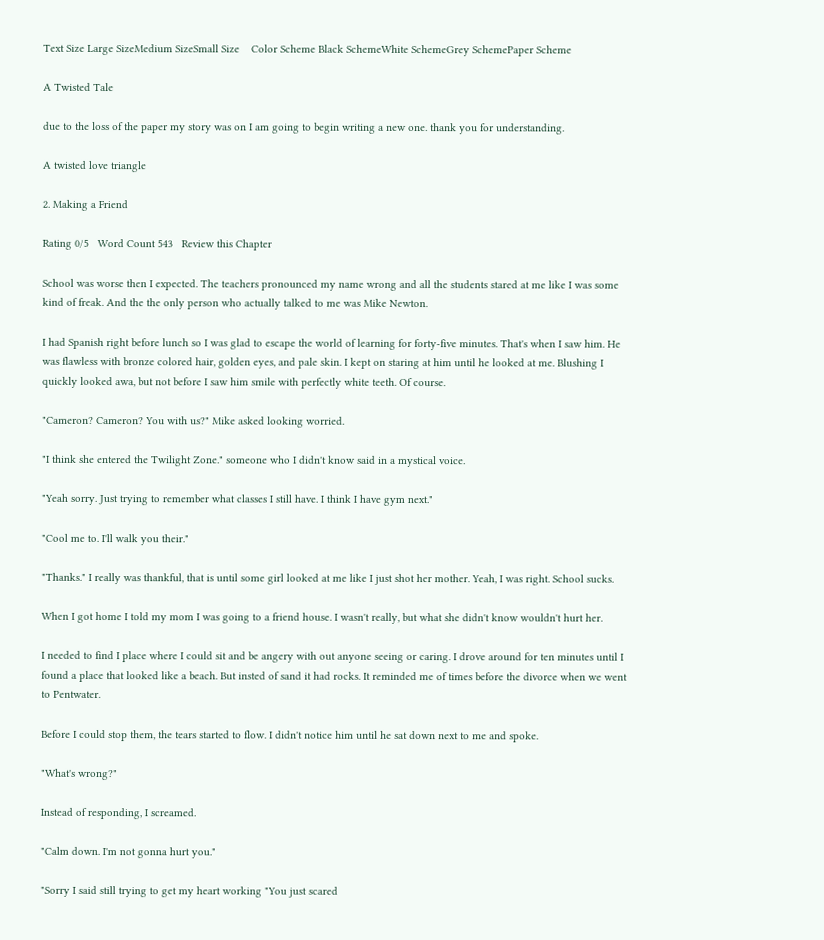Text Size Large SizeMedium SizeSmall Size    Color Scheme Black SchemeWhite SchemeGrey SchemePaper Scheme

A Twisted Tale

due to the loss of the paper my story was on I am going to begin writing a new one. thank you for understanding.

A twisted love triangle

2. Making a Friend

Rating 0/5   Word Count 543   Review this Chapter

School was worse then I expected. The teachers pronounced my name wrong and all the students stared at me like I was some kind of freak. And the the only person who actually talked to me was Mike Newton.

I had Spanish right before lunch so I was glad to escape the world of learning for forty-five minutes. That's when I saw him. He was flawless with bronze colored hair, golden eyes, and pale skin. I kept on staring at him until he looked at me. Blushing I quickly looked awa, but not before I saw him smile with perfectly white teeth. Of course.

"Cameron? Cameron? You with us?" Mike asked looking worried.

"I think she entered the Twilight Zone." someone who I didn't know said in a mystical voice.

"Yeah sorry. Just trying to remember what classes I still have. I think I have gym next."

"Cool me to. I'll walk you their."

"Thanks." I really was thankful, that is until some girl looked at me like I just shot her mother. Yeah, I was right. School sucks.

When I got home I told my mom I was going to a friend house. I wasn't really, but what she didn't know wouldn't hurt her.

I needed to find I place where I could sit and be angery with out anyone seeing or caring. I drove around for ten minutes until I found a place that looked like a beach. But insted of sand it had rocks. It reminded me of times before the divorce when we went to Pentwater.

Before I could stop them, the tears started to flow. I didn't notice him until he sat down next to me and spoke.

"What's wrong?"

Instead of responding, I screamed.

"Calm down. I'm not gonna hurt you."

"Sorry I said still trying to get my heart working "You just scared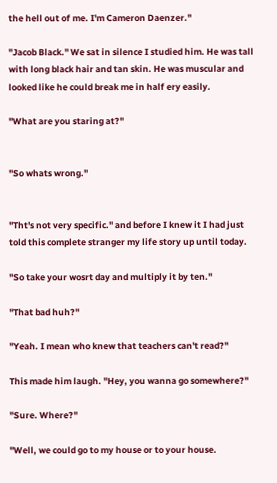the hell out of me. I'm Cameron Daenzer."

"Jacob Black." We sat in silence I studied him. He was tall with long black hair and tan skin. He was muscular and looked like he could break me in half ery easily.

"What are you staring at?"


"So whats wrong."


"Tht's not very specific." and before I knew it I had just told this complete stranger my life story up until today.

"So take your wosrt day and multiply it by ten."

"That bad huh?"

"Yeah. I mean who knew that teachers can't read?"

This made him laugh. "Hey, you wanna go somewhere?"

"Sure. Where?"

"Well, we could go to my house or to your house.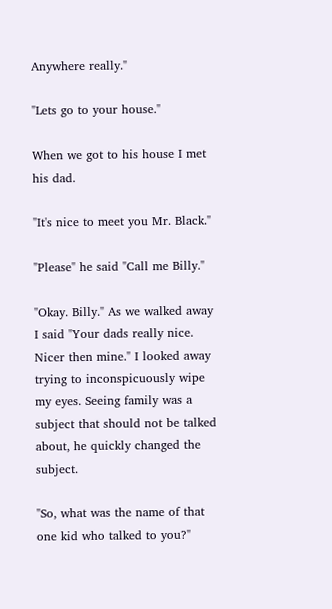Anywhere really."

"Lets go to your house."

When we got to his house I met his dad.

"It's nice to meet you Mr. Black."

"Please" he said "Call me Billy."

"Okay. Billy." As we walked away I said "Your dads really nice. Nicer then mine." I looked away trying to inconspicuously wipe my eyes. Seeing family was a subject that should not be talked about, he quickly changed the subject.

"So, what was the name of that one kid who talked to you?"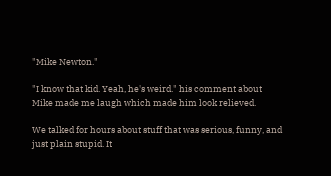"Mike Newton."

"I know that kid. Yeah, he's weird." his comment about Mike made me laugh which made him look relieved.

We talked for hours about stuff that was serious, funny, and just plain stupid. It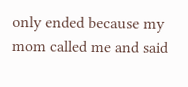only ended because my mom called me and said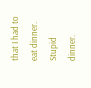that I had to eat dinner. Stupid dinner.